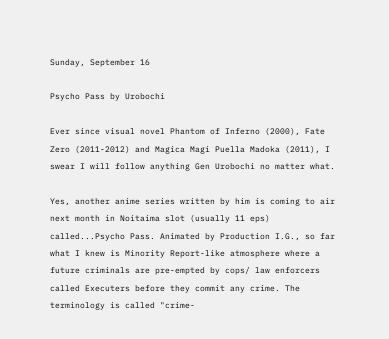Sunday, September 16

Psycho Pass by Urobochi

Ever since visual novel Phantom of Inferno (2000), Fate Zero (2011-2012) and Magica Magi Puella Madoka (2011), I swear I will follow anything Gen Urobochi no matter what.

Yes, another anime series written by him is coming to air next month in Noitaima slot (usually 11 eps) called...Psycho Pass. Animated by Production I.G., so far what I knew is Minority Report-like atmosphere where a future criminals are pre-empted by cops/ law enforcers called Executers before they commit any crime. The terminology is called "crime-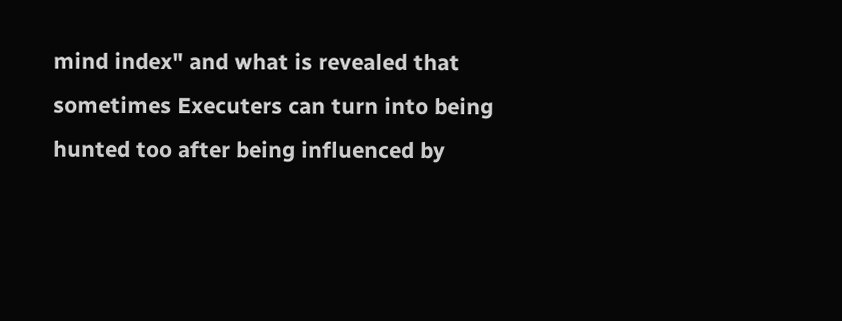mind index" and what is revealed that sometimes Executers can turn into being hunted too after being influenced by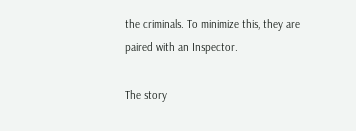the criminals. To minimize this, they are paired with an Inspector.

The story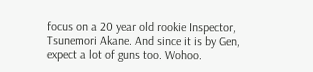focus on a 20 year old rookie Inspector, Tsunemori Akane. And since it is by Gen, expect a lot of guns too. Wohoo.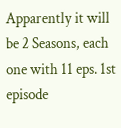Apparently it will be 2 Seasons, each one with 11 eps. 1st episode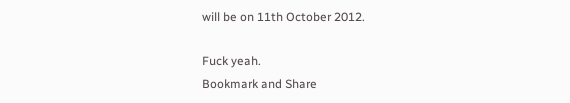will be on 11th October 2012.

Fuck yeah.
Bookmark and Share